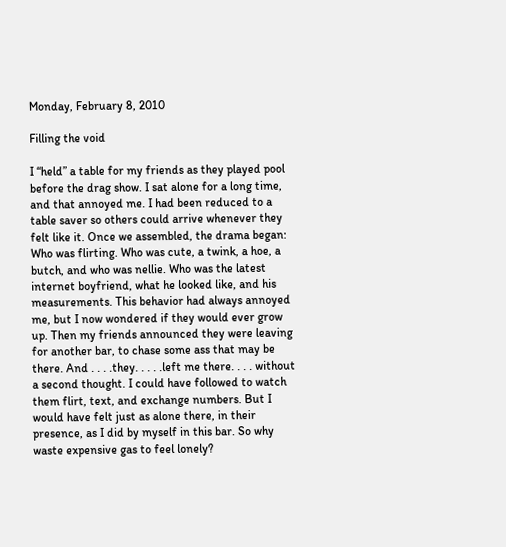Monday, February 8, 2010

Filling the void

I “held” a table for my friends as they played pool before the drag show. I sat alone for a long time, and that annoyed me. I had been reduced to a table saver so others could arrive whenever they felt like it. Once we assembled, the drama began: Who was flirting. Who was cute, a twink, a hoe, a butch, and who was nellie. Who was the latest internet boyfriend, what he looked like, and his measurements. This behavior had always annoyed me, but I now wondered if they would ever grow up. Then my friends announced they were leaving for another bar, to chase some ass that may be there. And . . . .they. . . . .left me there. . . . without a second thought. I could have followed to watch them flirt, text, and exchange numbers. But I would have felt just as alone there, in their presence, as I did by myself in this bar. So why waste expensive gas to feel lonely?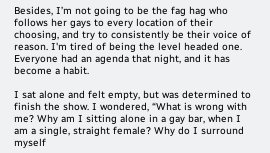Besides, I’m not going to be the fag hag who follows her gays to every location of their choosing, and try to consistently be their voice of reason. I'm tired of being the level headed one. Everyone had an agenda that night, and it has become a habit.

I sat alone and felt empty, but was determined to finish the show. I wondered, “What is wrong with me? Why am I sitting alone in a gay bar, when I am a single, straight female? Why do I surround myself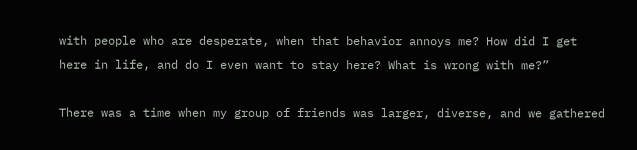with people who are desperate, when that behavior annoys me? How did I get here in life, and do I even want to stay here? What is wrong with me?”

There was a time when my group of friends was larger, diverse, and we gathered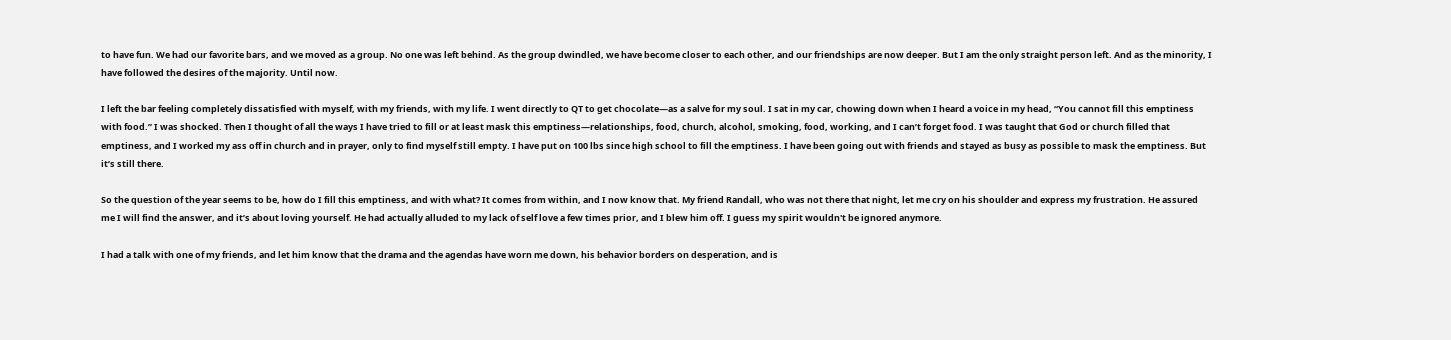to have fun. We had our favorite bars, and we moved as a group. No one was left behind. As the group dwindled, we have become closer to each other, and our friendships are now deeper. But I am the only straight person left. And as the minority, I have followed the desires of the majority. Until now.

I left the bar feeling completely dissatisfied with myself, with my friends, with my life. I went directly to QT to get chocolate—as a salve for my soul. I sat in my car, chowing down when I heard a voice in my head, “You cannot fill this emptiness with food.” I was shocked. Then I thought of all the ways I have tried to fill or at least mask this emptiness—relationships, food, church, alcohol, smoking, food, working, and I can’t forget food. I was taught that God or church filled that emptiness, and I worked my ass off in church and in prayer, only to find myself still empty. I have put on 100 lbs since high school to fill the emptiness. I have been going out with friends and stayed as busy as possible to mask the emptiness. But it’s still there.

So the question of the year seems to be, how do I fill this emptiness, and with what? It comes from within, and I now know that. My friend Randall, who was not there that night, let me cry on his shoulder and express my frustration. He assured me I will find the answer, and it’s about loving yourself. He had actually alluded to my lack of self love a few times prior, and I blew him off. I guess my spirit wouldn't be ignored anymore.

I had a talk with one of my friends, and let him know that the drama and the agendas have worn me down, his behavior borders on desperation, and is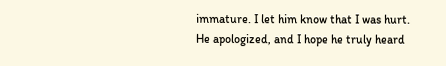immature. I let him know that I was hurt. He apologized, and I hope he truly heard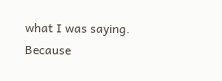what I was saying. Because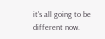it's all going to be different now.